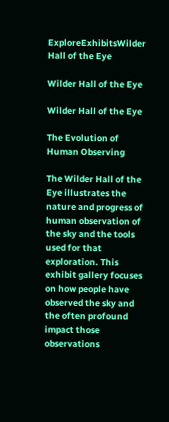ExploreExhibitsWilder Hall of the Eye

Wilder Hall of the Eye

Wilder Hall of the Eye

The Evolution of Human Observing

The Wilder Hall of the Eye illustrates the nature and progress of human observation of the sky and the tools used for that exploration. This exhibit gallery focuses on how people have observed the sky and the often profound impact those observations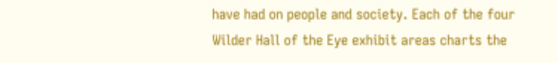have had on people and society. Each of the four Wilder Hall of the Eye exhibit areas charts the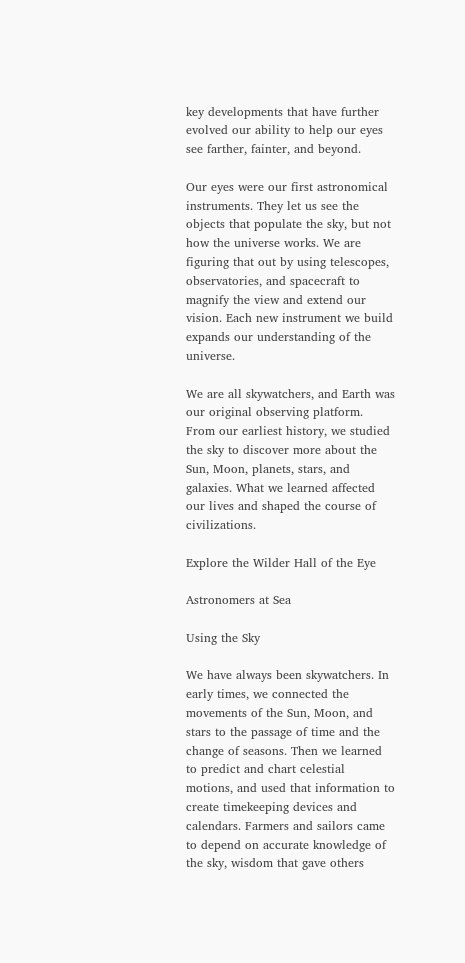key developments that have further evolved our ability to help our eyes see farther, fainter, and beyond.

Our eyes were our first astronomical instruments. They let us see the objects that populate the sky, but not how the universe works. We are figuring that out by using telescopes, observatories, and spacecraft to magnify the view and extend our vision. Each new instrument we build expands our understanding of the universe.

We are all skywatchers, and Earth was our original observing platform. From our earliest history, we studied the sky to discover more about the Sun, Moon, planets, stars, and galaxies. What we learned affected our lives and shaped the course of civilizations.

Explore the Wilder Hall of the Eye

Astronomers at Sea

Using the Sky

We have always been skywatchers. In early times, we connected the movements of the Sun, Moon, and stars to the passage of time and the change of seasons. Then we learned to predict and chart celestial motions, and used that information to create timekeeping devices and calendars. Farmers and sailors came to depend on accurate knowledge of the sky, wisdom that gave others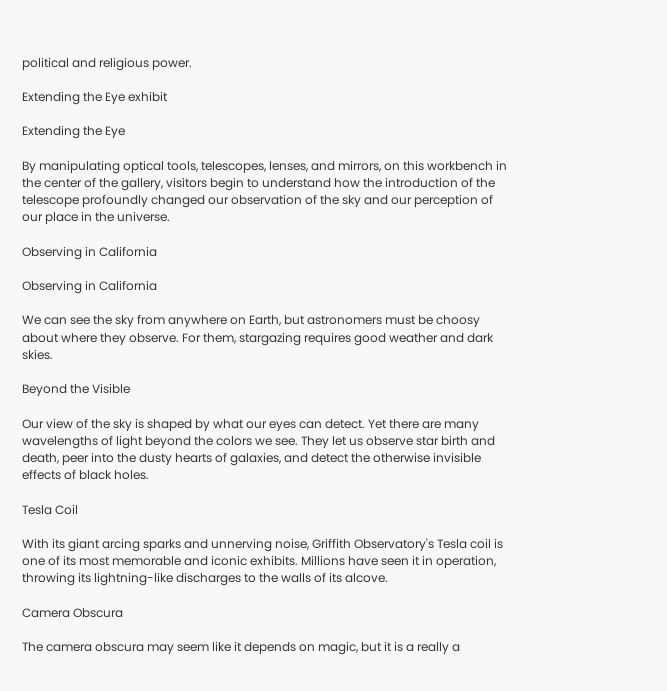political and religious power.

Extending the Eye exhibit

Extending the Eye

By manipulating optical tools, telescopes, lenses, and mirrors, on this workbench in the center of the gallery, visitors begin to understand how the introduction of the telescope profoundly changed our observation of the sky and our perception of our place in the universe.

Observing in California

Observing in California

We can see the sky from anywhere on Earth, but astronomers must be choosy about where they observe. For them, stargazing requires good weather and dark skies.

Beyond the Visible

Our view of the sky is shaped by what our eyes can detect. Yet there are many wavelengths of light beyond the colors we see. They let us observe star birth and death, peer into the dusty hearts of galaxies, and detect the otherwise invisible effects of black holes.

Tesla Coil

With its giant arcing sparks and unnerving noise, Griffith Observatory's Tesla coil is one of its most memorable and iconic exhibits. Millions have seen it in operation, throwing its lightning-like discharges to the walls of its alcove.

Camera Obscura

The camera obscura may seem like it depends on magic, but it is a really a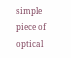simple piece of optical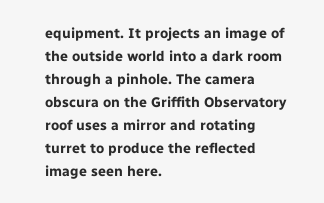equipment. It projects an image of the outside world into a dark room through a pinhole. The camera obscura on the Griffith Observatory roof uses a mirror and rotating turret to produce the reflected image seen here.